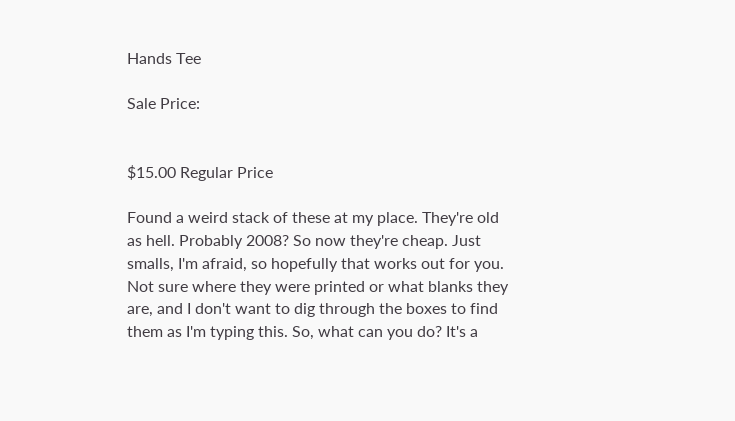Hands Tee

Sale Price:


$15.00 Regular Price

Found a weird stack of these at my place. They're old as hell. Probably 2008? So now they're cheap. Just smalls, I'm afraid, so hopefully that works out for you. Not sure where they were printed or what blanks they are, and I don't want to dig through the boxes to find them as I'm typing this. So, what can you do? It's a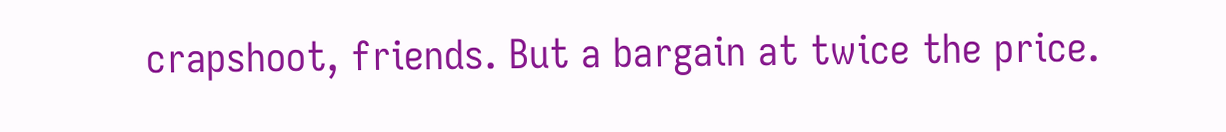crapshoot, friends. But a bargain at twice the price.